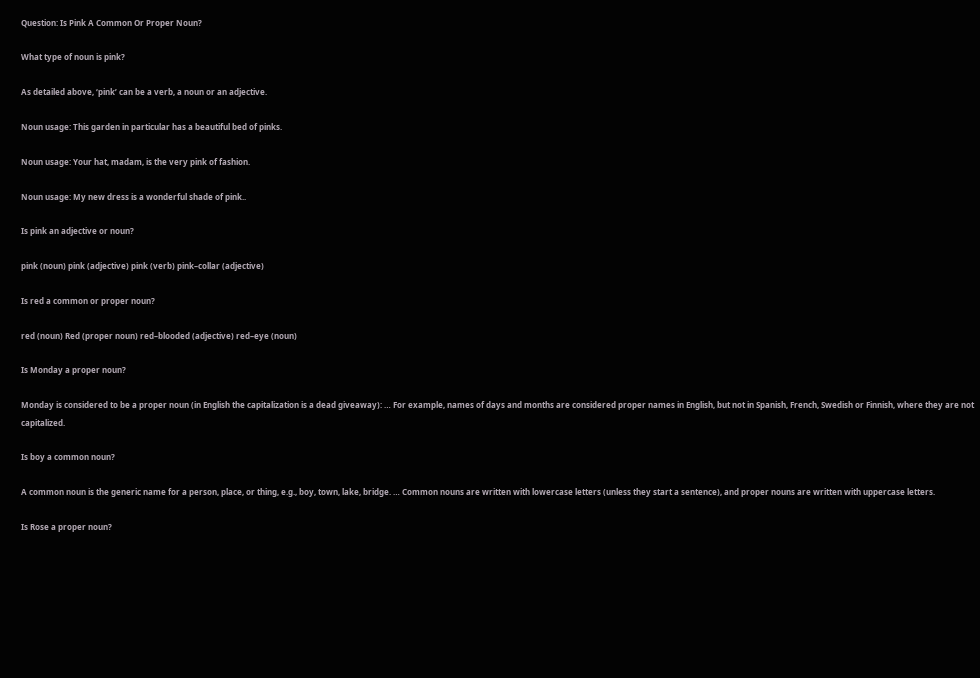Question: Is Pink A Common Or Proper Noun?

What type of noun is pink?

As detailed above, ‘pink’ can be a verb, a noun or an adjective.

Noun usage: This garden in particular has a beautiful bed of pinks.

Noun usage: Your hat, madam, is the very pink of fashion.

Noun usage: My new dress is a wonderful shade of pink..

Is pink an adjective or noun?

pink (noun) pink (adjective) pink (verb) pink–collar (adjective)

Is red a common or proper noun?

red (noun) Red (proper noun) red–blooded (adjective) red–eye (noun)

Is Monday a proper noun?

Monday is considered to be a proper noun (in English the capitalization is a dead giveaway): … For example, names of days and months are considered proper names in English, but not in Spanish, French, Swedish or Finnish, where they are not capitalized.

Is boy a common noun?

A common noun is the generic name for a person, place, or thing, e.g., boy, town, lake, bridge. … Common nouns are written with lowercase letters (unless they start a sentence), and proper nouns are written with uppercase letters.

Is Rose a proper noun?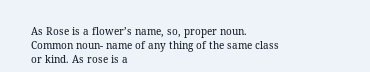As Rose is a flower’s name, so, proper noun. Common noun- name of any thing of the same class or kind. As rose is a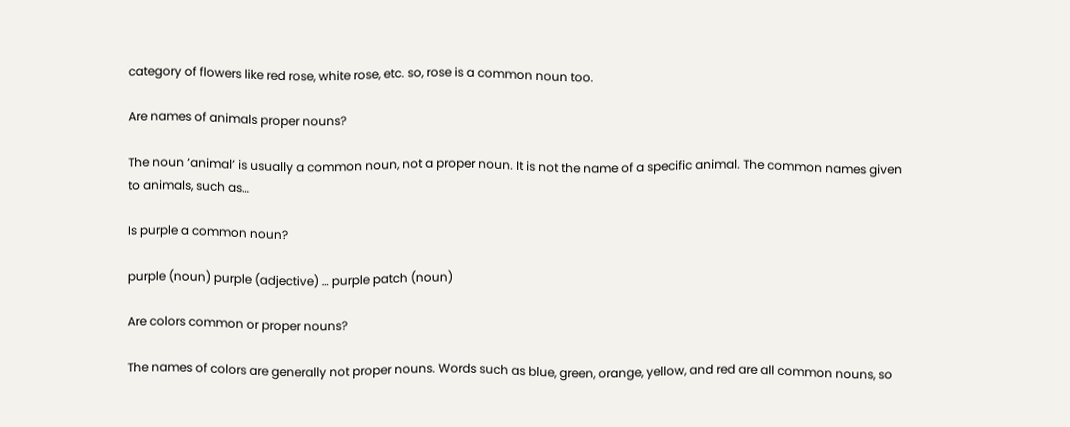category of flowers like red rose, white rose, etc. so, rose is a common noun too.

Are names of animals proper nouns?

The noun ‘animal’ is usually a common noun, not a proper noun. It is not the name of a specific animal. The common names given to animals, such as…

Is purple a common noun?

purple (noun) purple (adjective) … purple patch (noun)

Are colors common or proper nouns?

The names of colors are generally not proper nouns. Words such as blue, green, orange, yellow, and red are all common nouns, so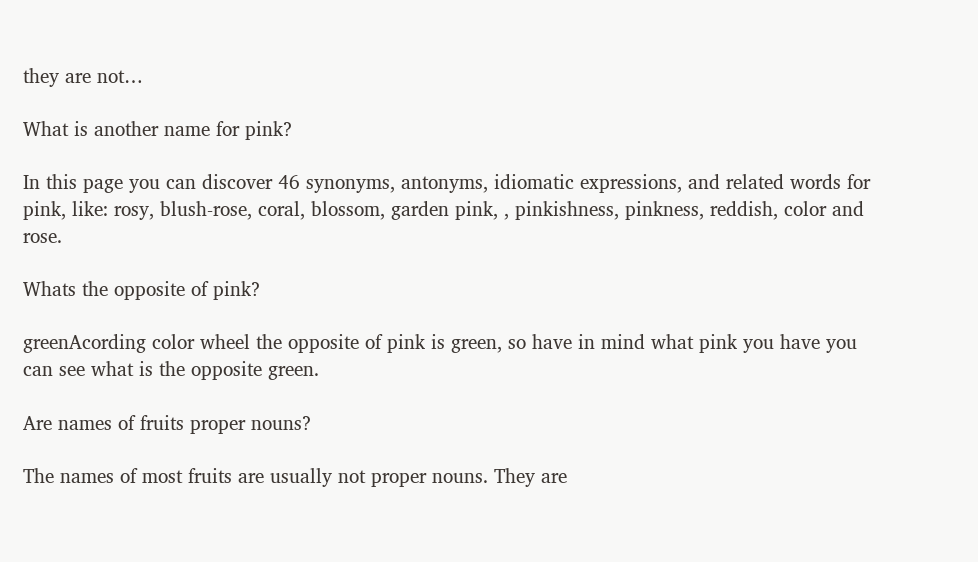they are not…

What is another name for pink?

In this page you can discover 46 synonyms, antonyms, idiomatic expressions, and related words for pink, like: rosy, blush-rose, coral, blossom, garden pink, , pinkishness, pinkness, reddish, color and rose.

Whats the opposite of pink?

greenAcording color wheel the opposite of pink is green, so have in mind what pink you have you can see what is the opposite green.

Are names of fruits proper nouns?

The names of most fruits are usually not proper nouns. They are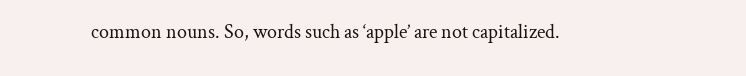common nouns. So, words such as ‘apple’ are not capitalized.